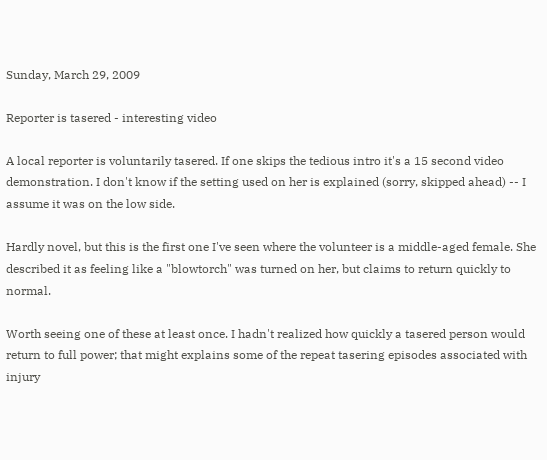Sunday, March 29, 2009

Reporter is tasered - interesting video

A local reporter is voluntarily tasered. If one skips the tedious intro it's a 15 second video demonstration. I don't know if the setting used on her is explained (sorry, skipped ahead) -- I assume it was on the low side.

Hardly novel, but this is the first one I've seen where the volunteer is a middle-aged female. She described it as feeling like a "blowtorch" was turned on her, but claims to return quickly to normal.

Worth seeing one of these at least once. I hadn't realized how quickly a tasered person would return to full power; that might explains some of the repeat tasering episodes associated with injury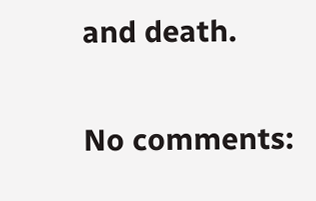and death.

No comments: